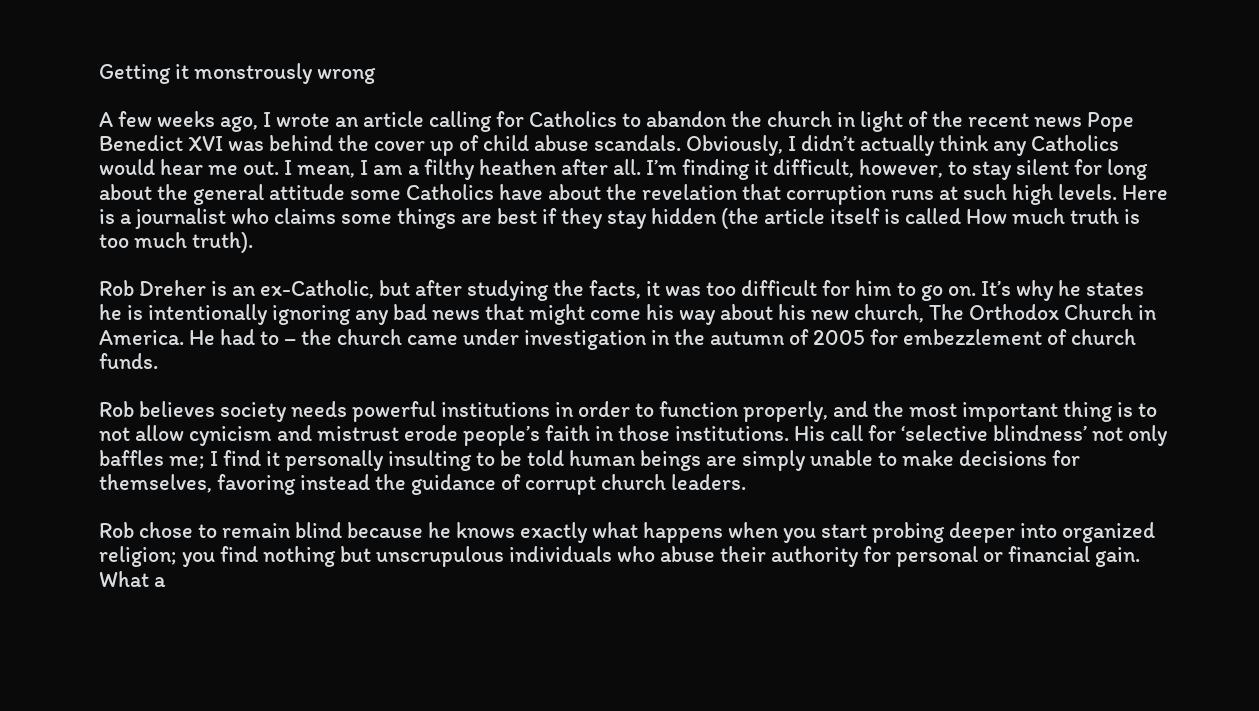Getting it monstrously wrong

A few weeks ago, I wrote an article calling for Catholics to abandon the church in light of the recent news Pope Benedict XVI was behind the cover up of child abuse scandals. Obviously, I didn’t actually think any Catholics would hear me out. I mean, I am a filthy heathen after all. I’m finding it difficult, however, to stay silent for long about the general attitude some Catholics have about the revelation that corruption runs at such high levels. Here is a journalist who claims some things are best if they stay hidden (the article itself is called How much truth is too much truth).

Rob Dreher is an ex-Catholic, but after studying the facts, it was too difficult for him to go on. It’s why he states he is intentionally ignoring any bad news that might come his way about his new church, The Orthodox Church in America. He had to – the church came under investigation in the autumn of 2005 for embezzlement of church funds.

Rob believes society needs powerful institutions in order to function properly, and the most important thing is to not allow cynicism and mistrust erode people’s faith in those institutions. His call for ‘selective blindness’ not only baffles me; I find it personally insulting to be told human beings are simply unable to make decisions for themselves, favoring instead the guidance of corrupt church leaders.

Rob chose to remain blind because he knows exactly what happens when you start probing deeper into organized religion; you find nothing but unscrupulous individuals who abuse their authority for personal or financial gain. What a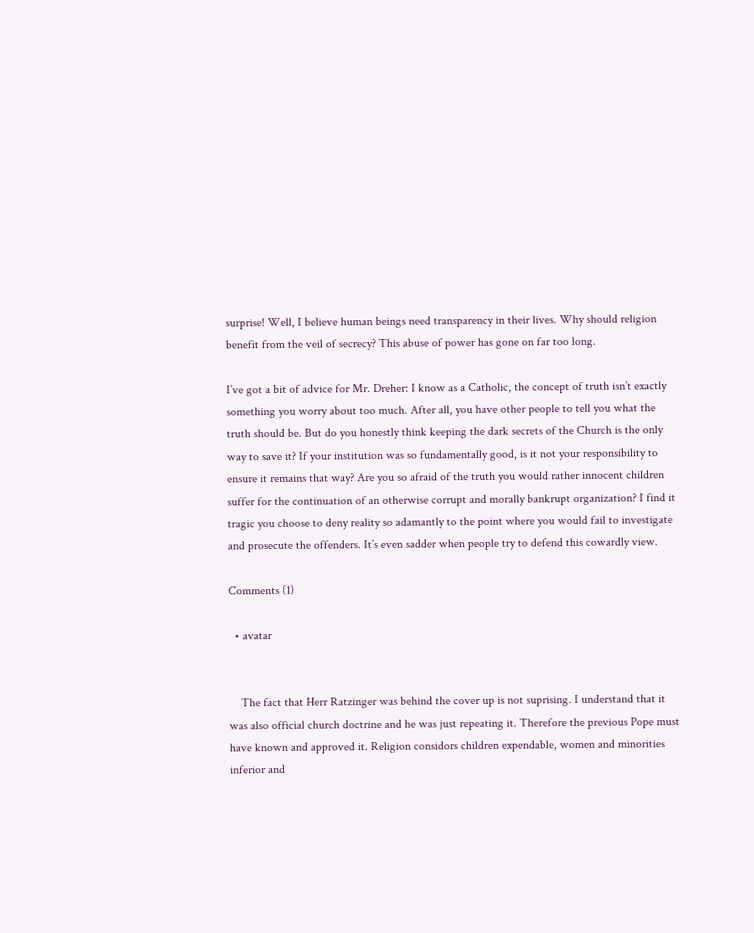surprise! Well, I believe human beings need transparency in their lives. Why should religion benefit from the veil of secrecy? This abuse of power has gone on far too long.

I’ve got a bit of advice for Mr. Dreher: I know as a Catholic, the concept of truth isn’t exactly something you worry about too much. After all, you have other people to tell you what the truth should be. But do you honestly think keeping the dark secrets of the Church is the only way to save it? If your institution was so fundamentally good, is it not your responsibility to ensure it remains that way? Are you so afraid of the truth you would rather innocent children suffer for the continuation of an otherwise corrupt and morally bankrupt organization? I find it tragic you choose to deny reality so adamantly to the point where you would fail to investigate and prosecute the offenders. It’s even sadder when people try to defend this cowardly view.

Comments (1)

  • avatar


    The fact that Herr Ratzinger was behind the cover up is not suprising. I understand that it was also official church doctrine and he was just repeating it. Therefore the previous Pope must have known and approved it. Religion considors children expendable, women and minorities inferior and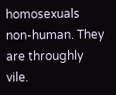homosexuals non-human. They are throughly vile.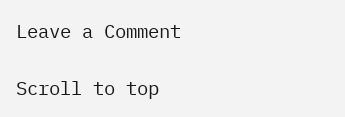Leave a Comment

Scroll to top